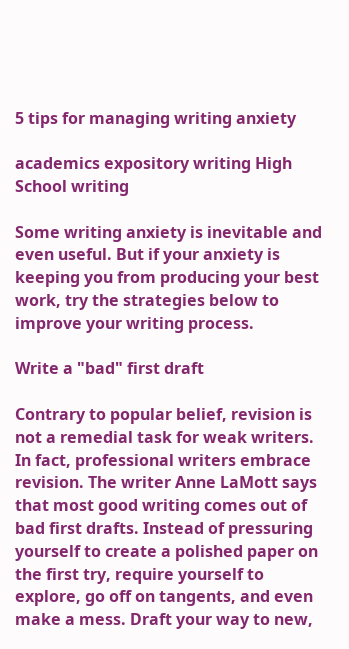5 tips for managing writing anxiety

academics expository writing High School writing

Some writing anxiety is inevitable and even useful. But if your anxiety is keeping you from producing your best work, try the strategies below to improve your writing process.

Write a "bad" first draft

Contrary to popular belief, revision is not a remedial task for weak writers. In fact, professional writers embrace revision. The writer Anne LaMott says that most good writing comes out of bad first drafts. Instead of pressuring yourself to create a polished paper on the first try, require yourself to explore, go off on tangents, and even make a mess. Draft your way to new,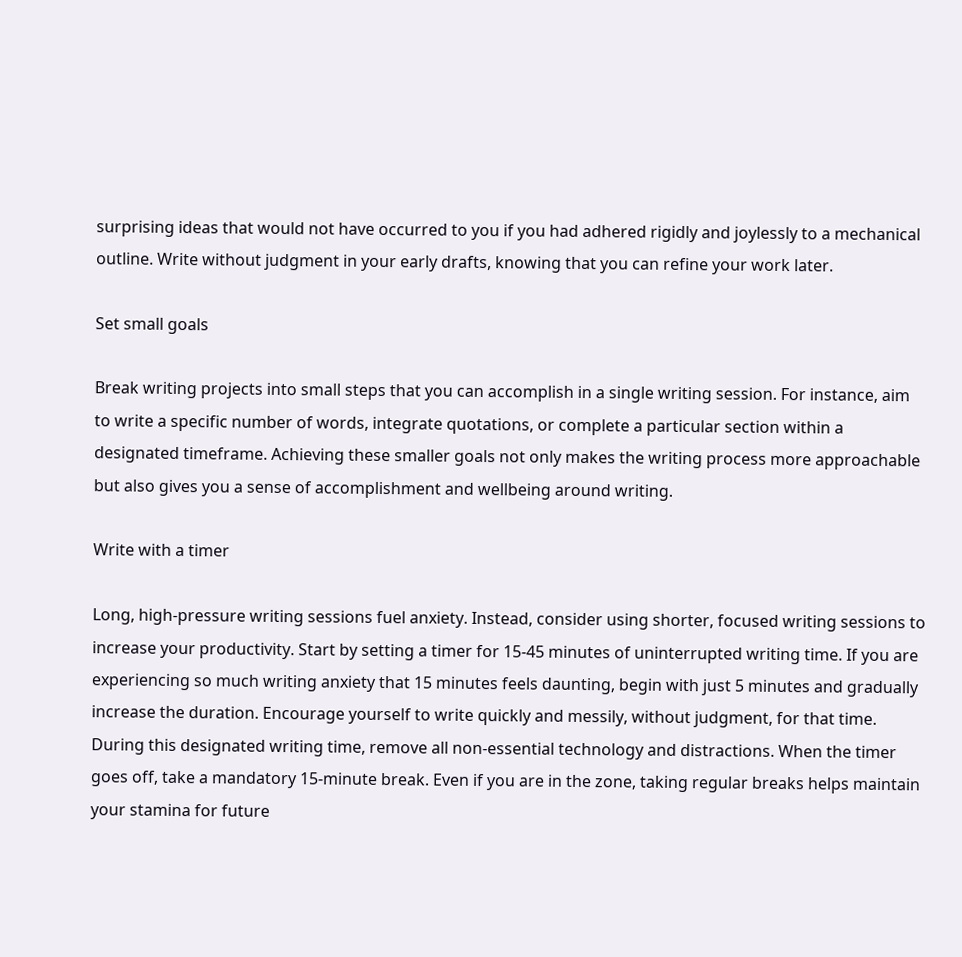surprising ideas that would not have occurred to you if you had adhered rigidly and joylessly to a mechanical outline. Write without judgment in your early drafts, knowing that you can refine your work later.

Set small goals

Break writing projects into small steps that you can accomplish in a single writing session. For instance, aim to write a specific number of words, integrate quotations, or complete a particular section within a designated timeframe. Achieving these smaller goals not only makes the writing process more approachable but also gives you a sense of accomplishment and wellbeing around writing.

Write with a timer

Long, high-pressure writing sessions fuel anxiety. Instead, consider using shorter, focused writing sessions to increase your productivity. Start by setting a timer for 15-45 minutes of uninterrupted writing time. If you are experiencing so much writing anxiety that 15 minutes feels daunting, begin with just 5 minutes and gradually increase the duration. Encourage yourself to write quickly and messily, without judgment, for that time. During this designated writing time, remove all non-essential technology and distractions. When the timer goes off, take a mandatory 15-minute break. Even if you are in the zone, taking regular breaks helps maintain your stamina for future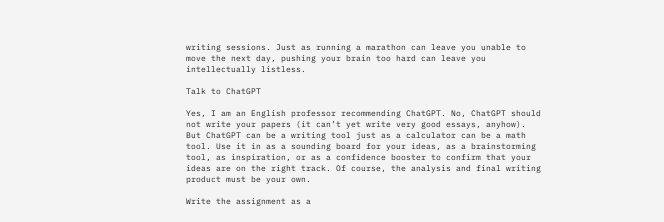writing sessions. Just as running a marathon can leave you unable to move the next day, pushing your brain too hard can leave you intellectually listless.

Talk to ChatGPT

Yes, I am an English professor recommending ChatGPT. No, ChatGPT should not write your papers (it can’t yet write very good essays, anyhow). But ChatGPT can be a writing tool just as a calculator can be a math tool. Use it in as a sounding board for your ideas, as a brainstorming tool, as inspiration, or as a confidence booster to confirm that your ideas are on the right track. Of course, the analysis and final writing product must be your own.

Write the assignment as a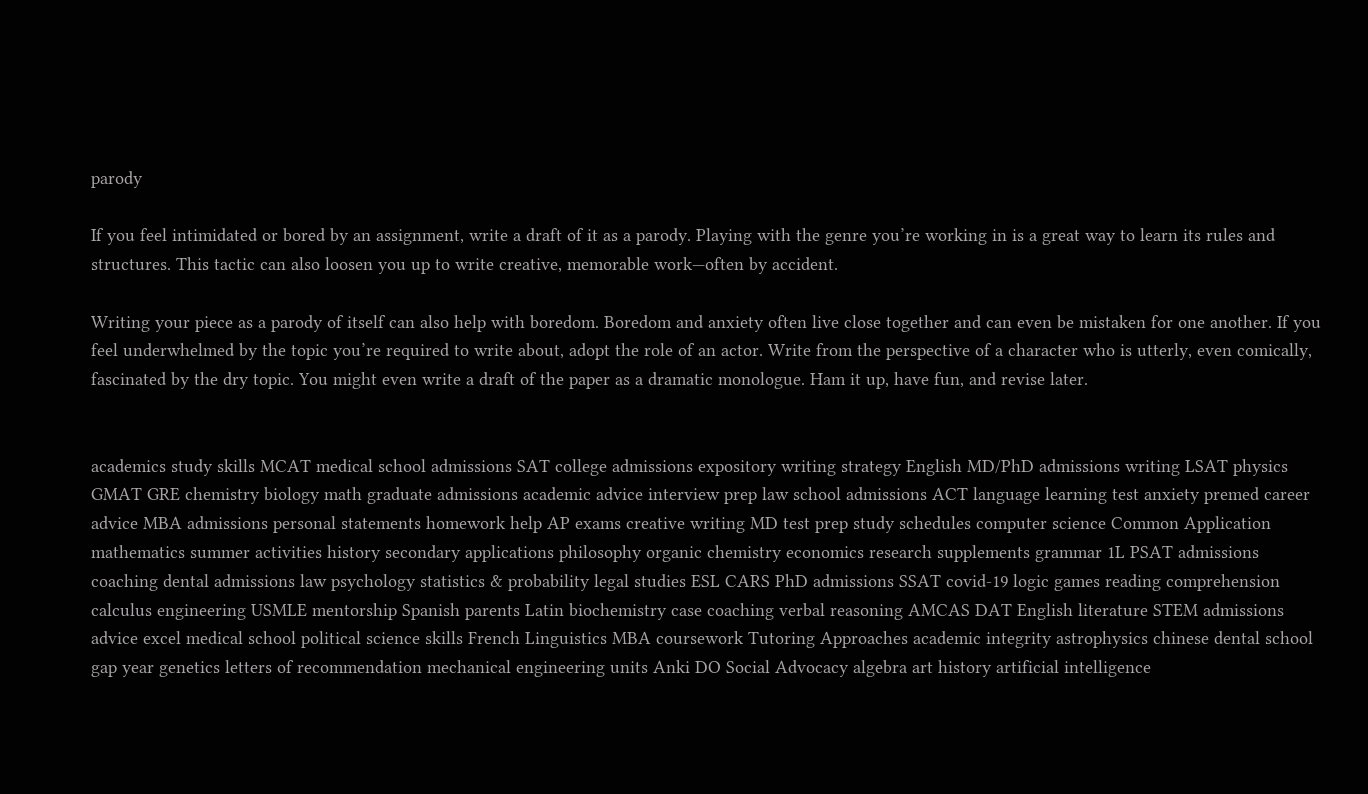parody

If you feel intimidated or bored by an assignment, write a draft of it as a parody. Playing with the genre you’re working in is a great way to learn its rules and structures. This tactic can also loosen you up to write creative, memorable work—often by accident.

Writing your piece as a parody of itself can also help with boredom. Boredom and anxiety often live close together and can even be mistaken for one another. If you feel underwhelmed by the topic you’re required to write about, adopt the role of an actor. Write from the perspective of a character who is utterly, even comically, fascinated by the dry topic. You might even write a draft of the paper as a dramatic monologue. Ham it up, have fun, and revise later.


academics study skills MCAT medical school admissions SAT college admissions expository writing strategy English MD/PhD admissions writing LSAT physics GMAT GRE chemistry biology math graduate admissions academic advice interview prep law school admissions ACT language learning test anxiety premed career advice MBA admissions personal statements homework help AP exams creative writing MD test prep study schedules computer science Common Application mathematics summer activities history secondary applications philosophy organic chemistry economics research supplements grammar 1L PSAT admissions coaching dental admissions law psychology statistics & probability legal studies ESL CARS PhD admissions SSAT covid-19 logic games reading comprehension calculus engineering USMLE mentorship Spanish parents Latin biochemistry case coaching verbal reasoning AMCAS DAT English literature STEM admissions advice excel medical school political science skills French Linguistics MBA coursework Tutoring Approaches academic integrity astrophysics chinese dental school gap year genetics letters of recommendation mechanical engineering units Anki DO Social Advocacy algebra art history artificial intelligence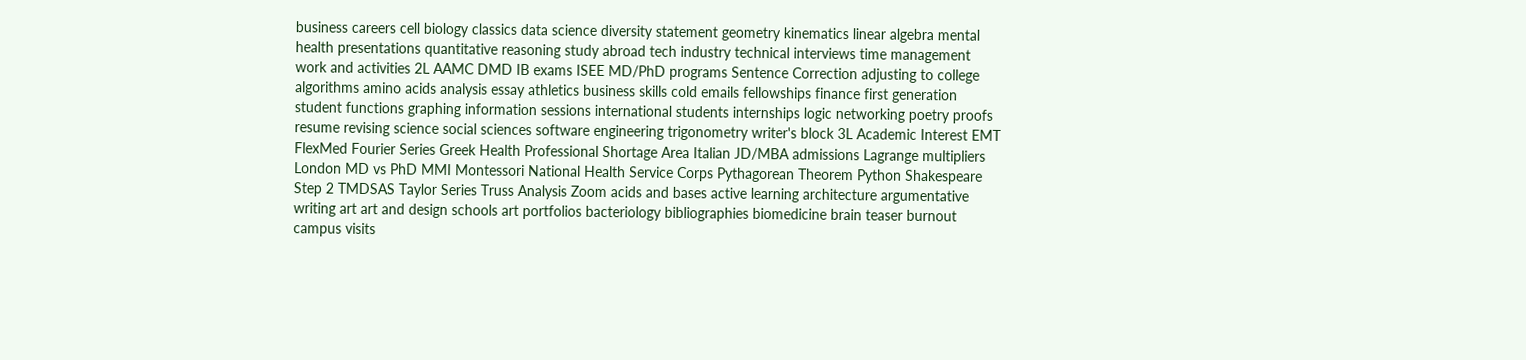business careers cell biology classics data science diversity statement geometry kinematics linear algebra mental health presentations quantitative reasoning study abroad tech industry technical interviews time management work and activities 2L AAMC DMD IB exams ISEE MD/PhD programs Sentence Correction adjusting to college algorithms amino acids analysis essay athletics business skills cold emails fellowships finance first generation student functions graphing information sessions international students internships logic networking poetry proofs resume revising science social sciences software engineering trigonometry writer's block 3L Academic Interest EMT FlexMed Fourier Series Greek Health Professional Shortage Area Italian JD/MBA admissions Lagrange multipliers London MD vs PhD MMI Montessori National Health Service Corps Pythagorean Theorem Python Shakespeare Step 2 TMDSAS Taylor Series Truss Analysis Zoom acids and bases active learning architecture argumentative writing art art and design schools art portfolios bacteriology bibliographies biomedicine brain teaser burnout campus visits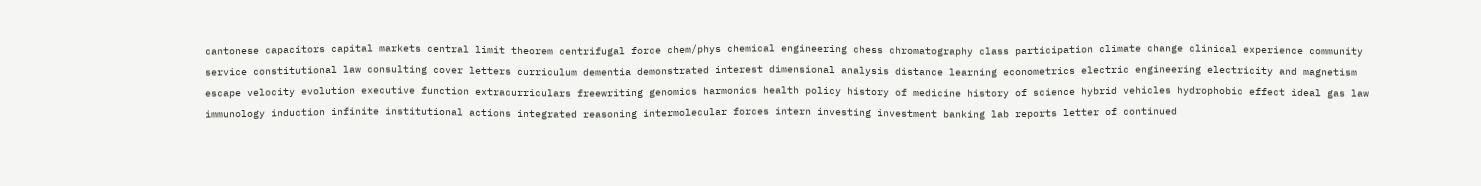cantonese capacitors capital markets central limit theorem centrifugal force chem/phys chemical engineering chess chromatography class participation climate change clinical experience community service constitutional law consulting cover letters curriculum dementia demonstrated interest dimensional analysis distance learning econometrics electric engineering electricity and magnetism escape velocity evolution executive function extracurriculars freewriting genomics harmonics health policy history of medicine history of science hybrid vehicles hydrophobic effect ideal gas law immunology induction infinite institutional actions integrated reasoning intermolecular forces intern investing investment banking lab reports letter of continued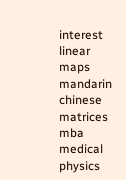interest linear maps mandarin chinese matrices mba medical physics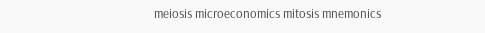meiosis microeconomics mitosis mnemonics